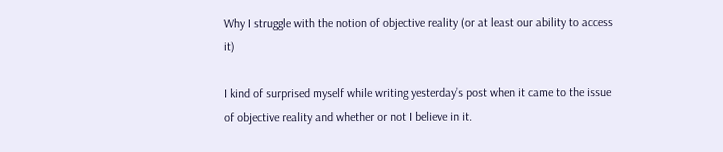Why I struggle with the notion of objective reality (or at least our ability to access it)

I kind of surprised myself while writing yesterday’s post when it came to the issue of objective reality and whether or not I believe in it.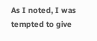As I noted, I was tempted to give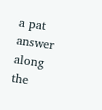a pat answer along the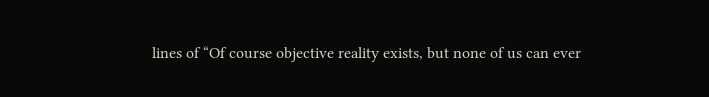lines of “Of course objective reality exists, but none of us can ever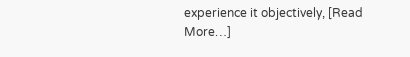experience it objectively, [Read More…]